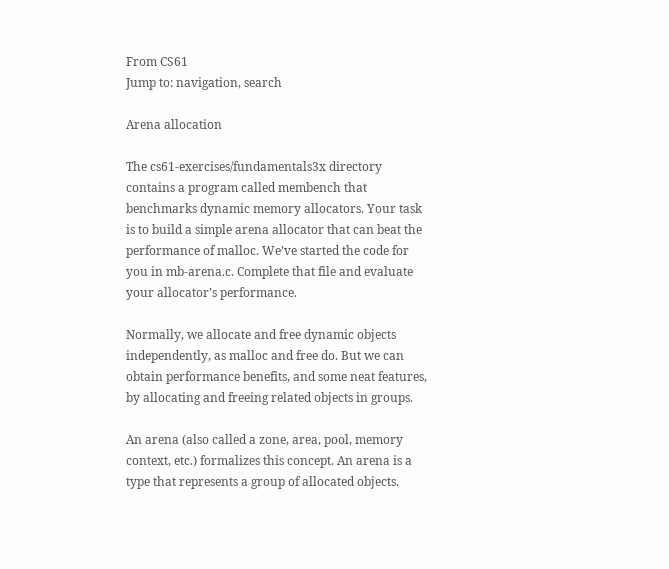From CS61
Jump to: navigation, search

Arena allocation

The cs61-exercises/fundamentals3x directory contains a program called membench that benchmarks dynamic memory allocators. Your task is to build a simple arena allocator that can beat the performance of malloc. We’ve started the code for you in mb-arena.c. Complete that file and evaluate your allocator’s performance.

Normally, we allocate and free dynamic objects independently, as malloc and free do. But we can obtain performance benefits, and some neat features, by allocating and freeing related objects in groups.

An arena (also called a zone, area, pool, memory context, etc.) formalizes this concept. An arena is a type that represents a group of allocated objects.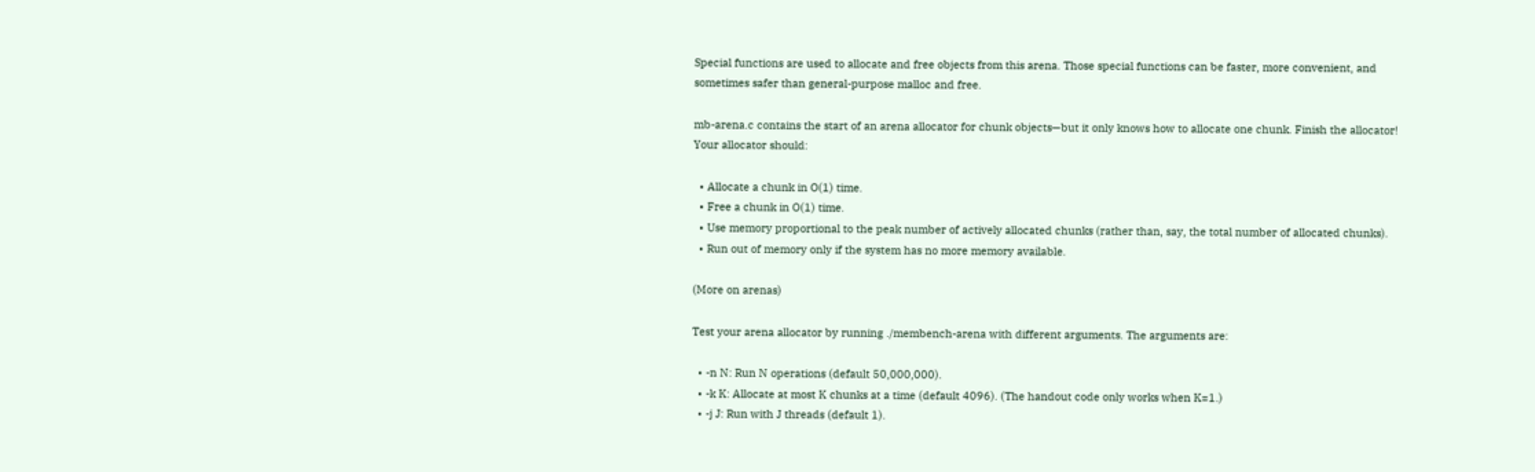Special functions are used to allocate and free objects from this arena. Those special functions can be faster, more convenient, and sometimes safer than general-purpose malloc and free.

mb-arena.c contains the start of an arena allocator for chunk objects—but it only knows how to allocate one chunk. Finish the allocator! Your allocator should:

  • Allocate a chunk in O(1) time.
  • Free a chunk in O(1) time.
  • Use memory proportional to the peak number of actively allocated chunks (rather than, say, the total number of allocated chunks).
  • Run out of memory only if the system has no more memory available.

(More on arenas)

Test your arena allocator by running ./membench-arena with different arguments. The arguments are:

  • -n N: Run N operations (default 50,000,000).
  • -k K: Allocate at most K chunks at a time (default 4096). (The handout code only works when K=1.)
  • -j J: Run with J threads (default 1).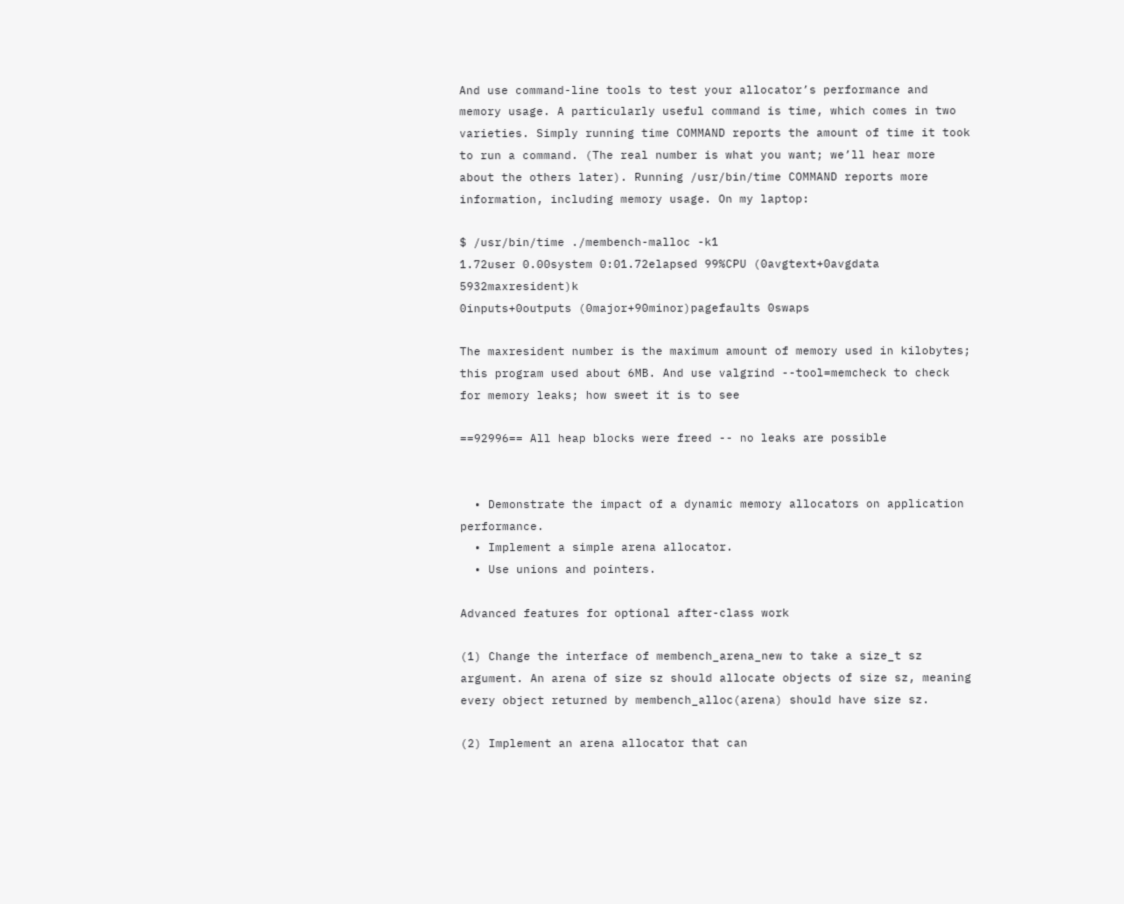And use command-line tools to test your allocator’s performance and memory usage. A particularly useful command is time, which comes in two varieties. Simply running time COMMAND reports the amount of time it took to run a command. (The real number is what you want; we’ll hear more about the others later). Running /usr/bin/time COMMAND reports more information, including memory usage. On my laptop:

$ /usr/bin/time ./membench-malloc -k1
1.72user 0.00system 0:01.72elapsed 99%CPU (0avgtext+0avgdata 5932maxresident)k
0inputs+0outputs (0major+90minor)pagefaults 0swaps

The maxresident number is the maximum amount of memory used in kilobytes; this program used about 6MB. And use valgrind --tool=memcheck to check for memory leaks; how sweet it is to see

==92996== All heap blocks were freed -- no leaks are possible


  • Demonstrate the impact of a dynamic memory allocators on application performance.
  • Implement a simple arena allocator.
  • Use unions and pointers.

Advanced features for optional after-class work

(1) Change the interface of membench_arena_new to take a size_t sz argument. An arena of size sz should allocate objects of size sz, meaning every object returned by membench_alloc(arena) should have size sz.

(2) Implement an arena allocator that can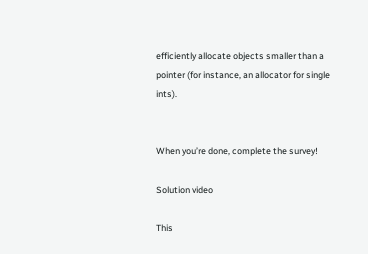efficiently allocate objects smaller than a pointer (for instance, an allocator for single ints).


When you’re done, complete the survey!

Solution video

This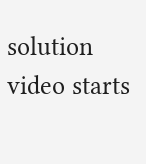solution video starts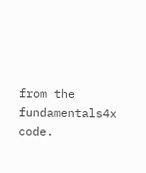from the fundamentals4x code.